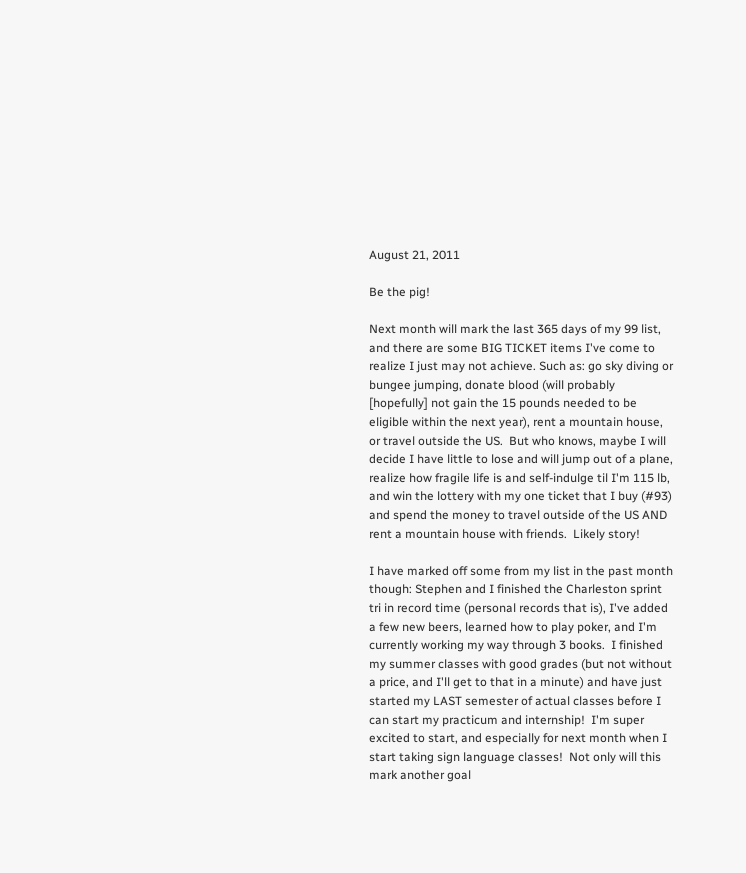August 21, 2011

Be the pig!

Next month will mark the last 365 days of my 99 list, and there are some BIG TICKET items I've come to realize I just may not achieve. Such as: go sky diving or bungee jumping, donate blood (will probably [hopefully] not gain the 15 pounds needed to be eligible within the next year), rent a mountain house, or travel outside the US.  But who knows, maybe I will decide I have little to lose and will jump out of a plane, realize how fragile life is and self-indulge til I'm 115 lb, and win the lottery with my one ticket that I buy (#93) and spend the money to travel outside of the US AND rent a mountain house with friends.  Likely story!

I have marked off some from my list in the past month though: Stephen and I finished the Charleston sprint tri in record time (personal records that is), I've added a few new beers, learned how to play poker, and I'm currently working my way through 3 books.  I finished my summer classes with good grades (but not without a price, and I'll get to that in a minute) and have just started my LAST semester of actual classes before I can start my practicum and internship!  I'm super excited to start, and especially for next month when I start taking sign language classes!  Not only will this mark another goal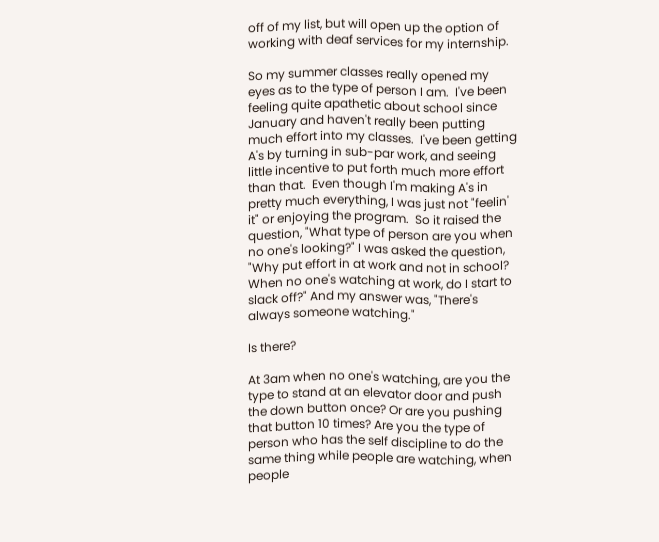off of my list, but will open up the option of working with deaf services for my internship.

So my summer classes really opened my eyes as to the type of person I am.  I've been feeling quite apathetic about school since January and haven't really been putting much effort into my classes.  I've been getting A's by turning in sub-par work, and seeing little incentive to put forth much more effort than that.  Even though I'm making A's in pretty much everything, I was just not "feelin' it" or enjoying the program.  So it raised the question, "What type of person are you when no one's looking?" I was asked the question, "Why put effort in at work and not in school? When no one's watching at work, do I start to slack off?" And my answer was, "There's always someone watching."

Is there?

At 3am when no one's watching, are you the type to stand at an elevator door and push the down button once? Or are you pushing that button 10 times? Are you the type of person who has the self discipline to do the same thing while people are watching, when people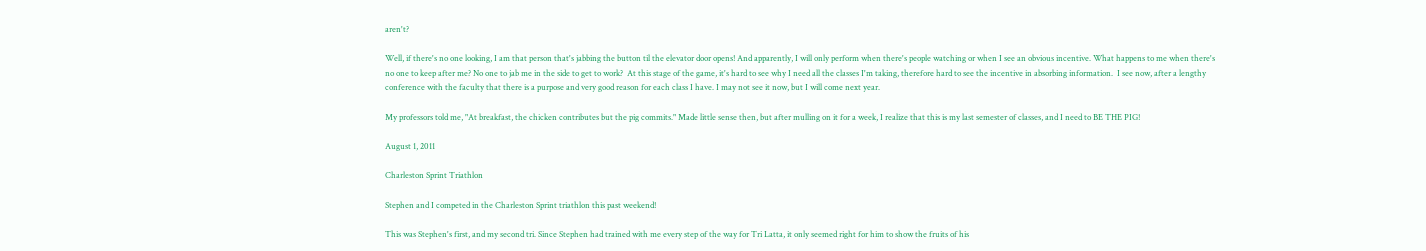aren't?

Well, if there's no one looking, I am that person that's jabbing the button til the elevator door opens! And apparently, I will only perform when there's people watching or when I see an obvious incentive. What happens to me when there's no one to keep after me? No one to jab me in the side to get to work?  At this stage of the game, it's hard to see why I need all the classes I'm taking, therefore hard to see the incentive in absorbing information.  I see now, after a lengthy conference with the faculty that there is a purpose and very good reason for each class I have. I may not see it now, but I will come next year.

My professors told me, "At breakfast, the chicken contributes but the pig commits." Made little sense then, but after mulling on it for a week, I realize that this is my last semester of classes, and I need to BE THE PIG!

August 1, 2011

Charleston Sprint Triathlon

Stephen and I competed in the Charleston Sprint triathlon this past weekend!

This was Stephen's first, and my second tri. Since Stephen had trained with me every step of the way for Tri Latta, it only seemed right for him to show the fruits of his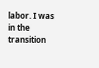labor. I was in the transition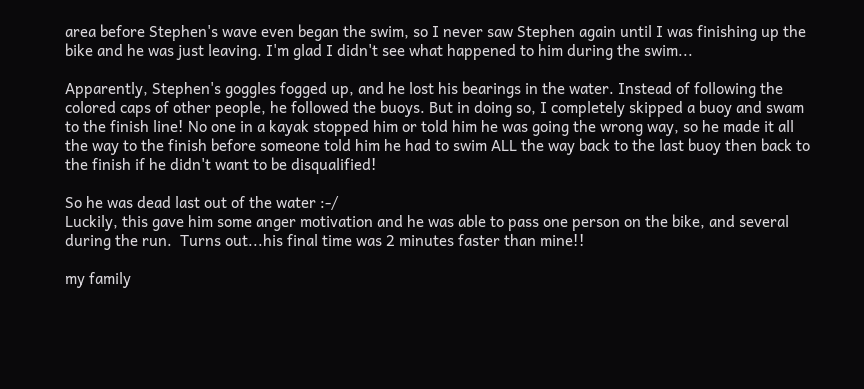area before Stephen's wave even began the swim, so I never saw Stephen again until I was finishing up the bike and he was just leaving. I'm glad I didn't see what happened to him during the swim...

Apparently, Stephen's goggles fogged up, and he lost his bearings in the water. Instead of following the colored caps of other people, he followed the buoys. But in doing so, I completely skipped a buoy and swam to the finish line! No one in a kayak stopped him or told him he was going the wrong way, so he made it all the way to the finish before someone told him he had to swim ALL the way back to the last buoy then back to the finish if he didn't want to be disqualified!

So he was dead last out of the water :-/
Luckily, this gave him some anger motivation and he was able to pass one person on the bike, and several during the run.  Turns out...his final time was 2 minutes faster than mine!!

my family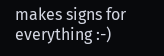makes signs for everything :-)